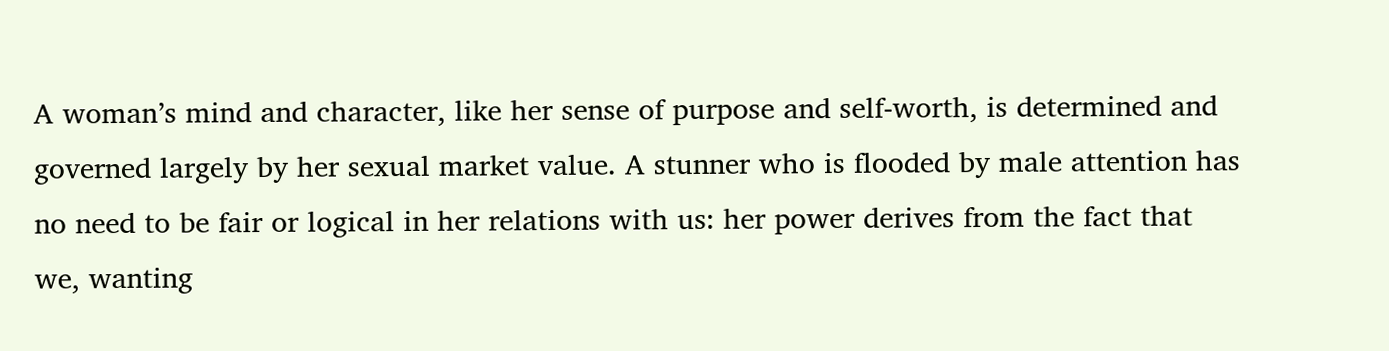A woman’s mind and character, like her sense of purpose and self-worth, is determined and governed largely by her sexual market value. A stunner who is flooded by male attention has no need to be fair or logical in her relations with us: her power derives from the fact that we, wanting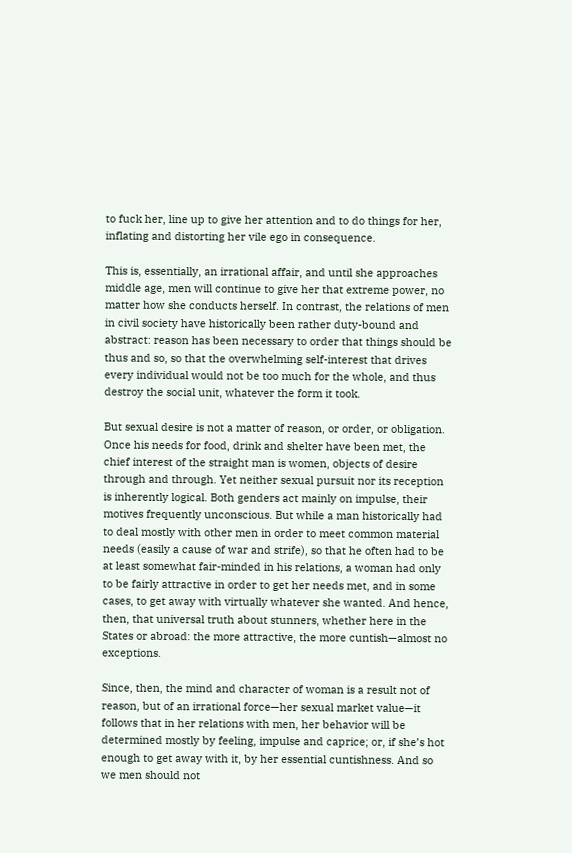to fuck her, line up to give her attention and to do things for her, inflating and distorting her vile ego in consequence.

This is, essentially, an irrational affair, and until she approaches middle age, men will continue to give her that extreme power, no matter how she conducts herself. In contrast, the relations of men in civil society have historically been rather duty-bound and abstract: reason has been necessary to order that things should be thus and so, so that the overwhelming self-interest that drives every individual would not be too much for the whole, and thus destroy the social unit, whatever the form it took.

But sexual desire is not a matter of reason, or order, or obligation. Once his needs for food, drink and shelter have been met, the chief interest of the straight man is women, objects of desire through and through. Yet neither sexual pursuit nor its reception is inherently logical. Both genders act mainly on impulse, their motives frequently unconscious. But while a man historically had to deal mostly with other men in order to meet common material needs (easily a cause of war and strife), so that he often had to be at least somewhat fair-minded in his relations, a woman had only to be fairly attractive in order to get her needs met, and in some cases, to get away with virtually whatever she wanted. And hence, then, that universal truth about stunners, whether here in the States or abroad: the more attractive, the more cuntish—almost no exceptions.

Since, then, the mind and character of woman is a result not of reason, but of an irrational force—her sexual market value—it follows that in her relations with men, her behavior will be determined mostly by feeling, impulse and caprice; or, if she’s hot enough to get away with it, by her essential cuntishness. And so we men should not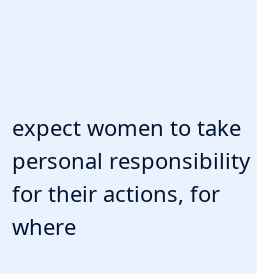expect women to take personal responsibility for their actions, for where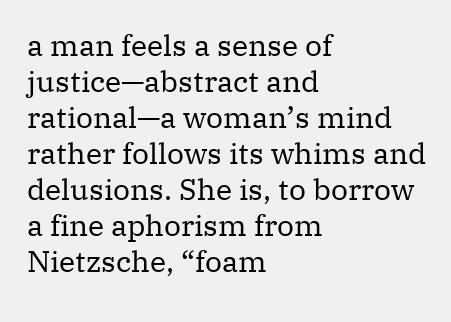a man feels a sense of justice—abstract and rational—a woman’s mind rather follows its whims and delusions. She is, to borrow a fine aphorism from Nietzsche, “foam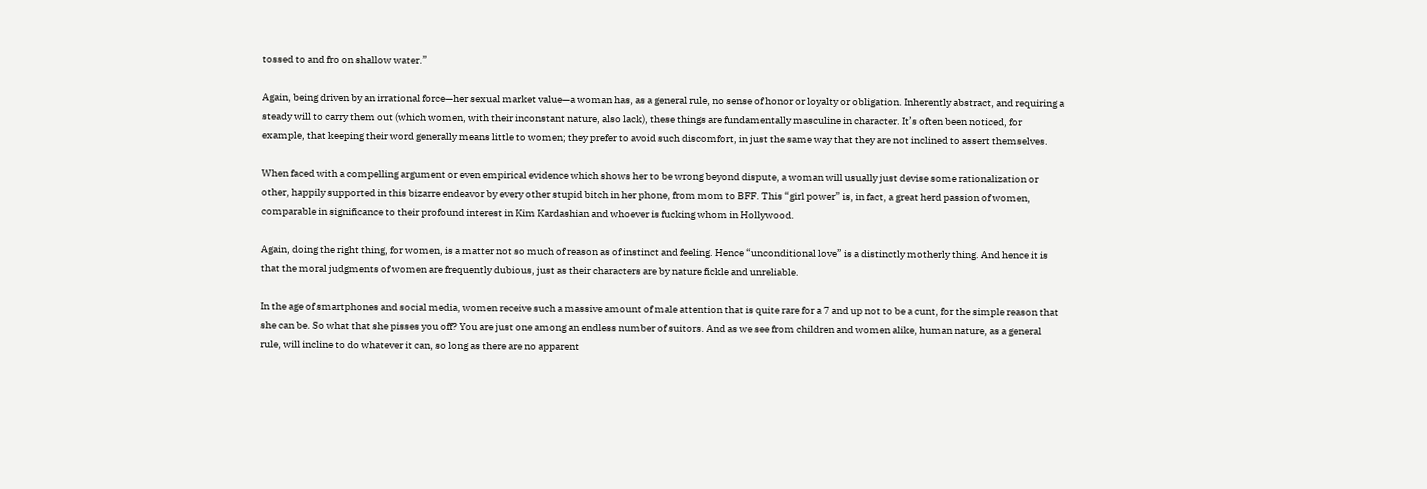tossed to and fro on shallow water.”

Again, being driven by an irrational force—her sexual market value—a woman has, as a general rule, no sense of honor or loyalty or obligation. Inherently abstract, and requiring a steady will to carry them out (which women, with their inconstant nature, also lack), these things are fundamentally masculine in character. It’s often been noticed, for example, that keeping their word generally means little to women; they prefer to avoid such discomfort, in just the same way that they are not inclined to assert themselves.

When faced with a compelling argument or even empirical evidence which shows her to be wrong beyond dispute, a woman will usually just devise some rationalization or other, happily supported in this bizarre endeavor by every other stupid bitch in her phone, from mom to BFF. This “girl power” is, in fact, a great herd passion of women, comparable in significance to their profound interest in Kim Kardashian and whoever is fucking whom in Hollywood.

Again, doing the right thing, for women, is a matter not so much of reason as of instinct and feeling. Hence “unconditional love” is a distinctly motherly thing. And hence it is that the moral judgments of women are frequently dubious, just as their characters are by nature fickle and unreliable.

In the age of smartphones and social media, women receive such a massive amount of male attention that is quite rare for a 7 and up not to be a cunt, for the simple reason that she can be. So what that she pisses you off? You are just one among an endless number of suitors. And as we see from children and women alike, human nature, as a general rule, will incline to do whatever it can, so long as there are no apparent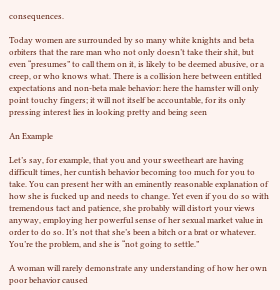consequences.

Today women are surrounded by so many white knights and beta orbiters that the rare man who not only doesn’t take their shit, but even “presumes” to call them on it, is likely to be deemed abusive, or a creep, or who knows what. There is a collision here between entitled expectations and non-beta male behavior: here the hamster will only point touchy fingers; it will not itself be accountable, for its only pressing interest lies in looking pretty and being seen

An Example

Let’s say, for example, that you and your sweetheart are having difficult times, her cuntish behavior becoming too much for you to take. You can present her with an eminently reasonable explanation of how she is fucked up and needs to change. Yet even if you do so with tremendous tact and patience, she probably will distort your views anyway, employing her powerful sense of her sexual market value in order to do so. It’s not that she’s been a bitch or a brat or whatever. You’re the problem, and she is “not going to settle.”

A woman will rarely demonstrate any understanding of how her own poor behavior caused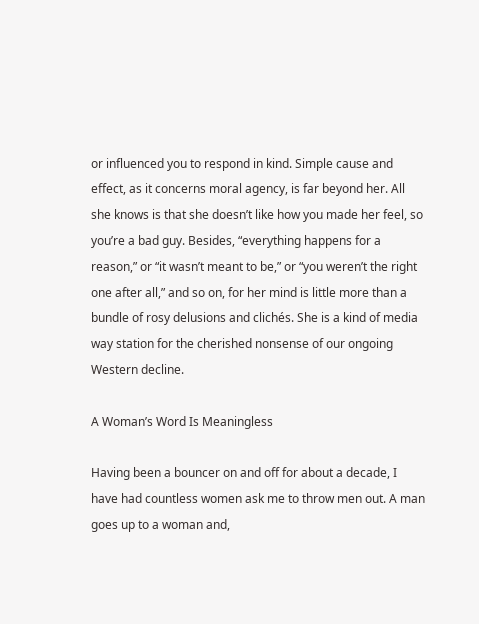or influenced you to respond in kind. Simple cause and effect, as it concerns moral agency, is far beyond her. All she knows is that she doesn’t like how you made her feel, so you’re a bad guy. Besides, “everything happens for a reason,” or “it wasn’t meant to be,” or “you weren’t the right one after all,” and so on, for her mind is little more than a bundle of rosy delusions and clichés. She is a kind of media way station for the cherished nonsense of our ongoing Western decline.

A Woman’s Word Is Meaningless

Having been a bouncer on and off for about a decade, I have had countless women ask me to throw men out. A man goes up to a woman and,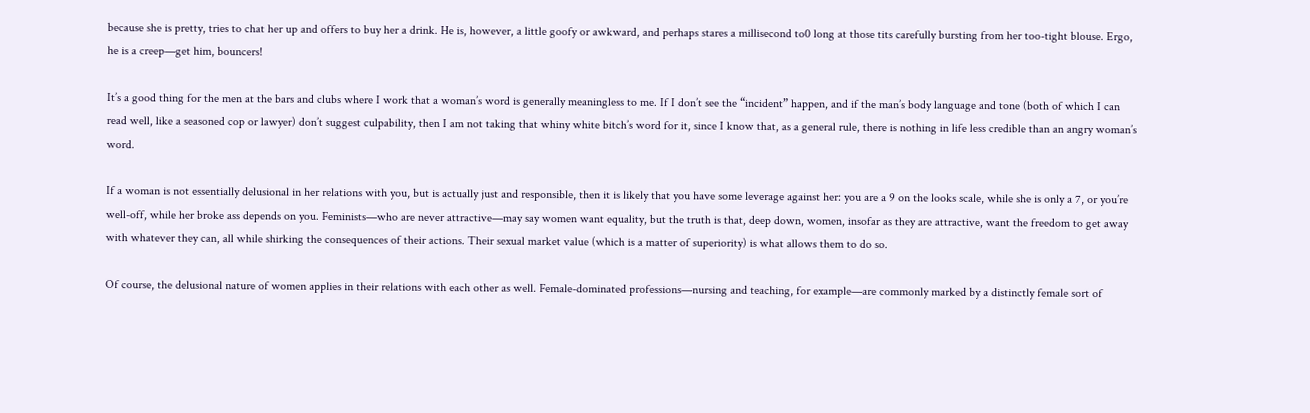because she is pretty, tries to chat her up and offers to buy her a drink. He is, however, a little goofy or awkward, and perhaps stares a millisecond to0 long at those tits carefully bursting from her too-tight blouse. Ergo, he is a creep—get him, bouncers!

It’s a good thing for the men at the bars and clubs where I work that a woman’s word is generally meaningless to me. If I don’t see the “incident” happen, and if the man’s body language and tone (both of which I can read well, like a seasoned cop or lawyer) don’t suggest culpability, then I am not taking that whiny white bitch’s word for it, since I know that, as a general rule, there is nothing in life less credible than an angry woman’s word.

If a woman is not essentially delusional in her relations with you, but is actually just and responsible, then it is likely that you have some leverage against her: you are a 9 on the looks scale, while she is only a 7, or you’re well-off, while her broke ass depends on you. Feminists—who are never attractive—may say women want equality, but the truth is that, deep down, women, insofar as they are attractive, want the freedom to get away with whatever they can, all while shirking the consequences of their actions. Their sexual market value (which is a matter of superiority) is what allows them to do so.

Of course, the delusional nature of women applies in their relations with each other as well. Female-dominated professions—nursing and teaching, for example—are commonly marked by a distinctly female sort of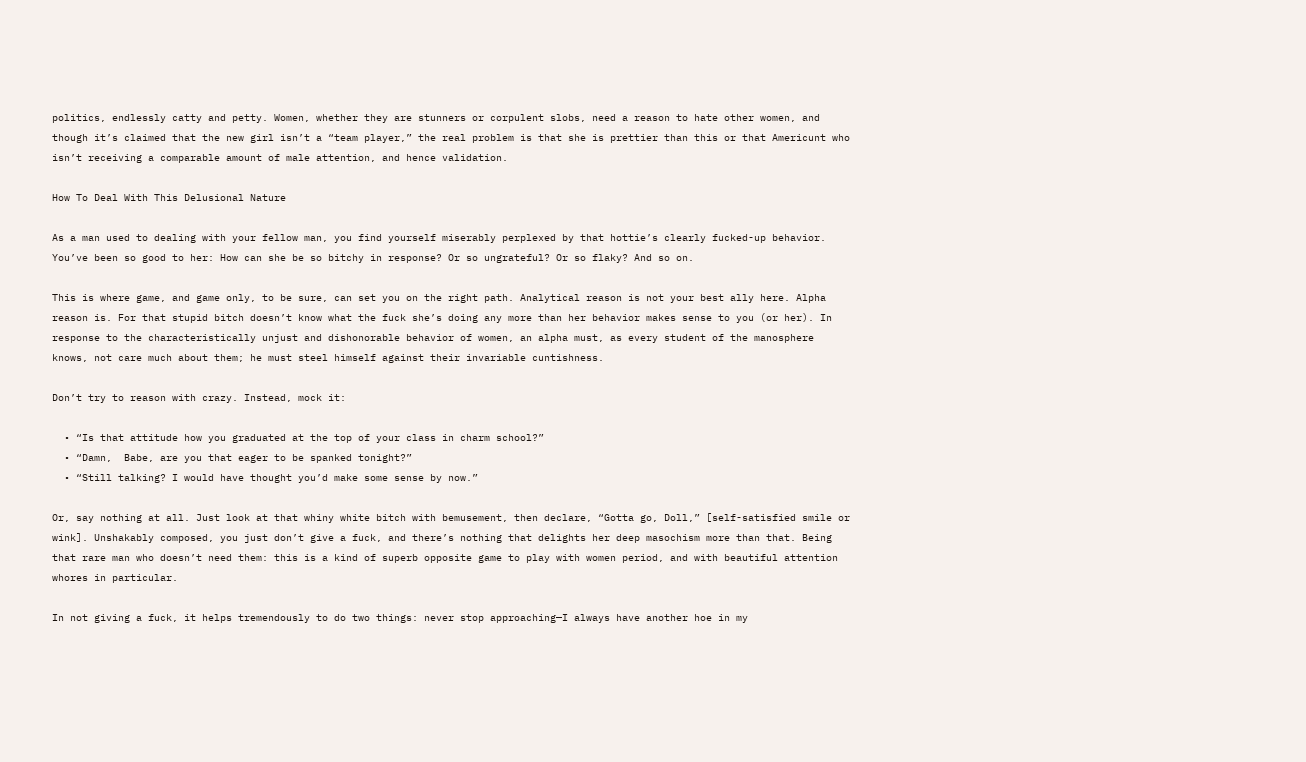politics, endlessly catty and petty. Women, whether they are stunners or corpulent slobs, need a reason to hate other women, and though it’s claimed that the new girl isn’t a “team player,” the real problem is that she is prettier than this or that Americunt who isn’t receiving a comparable amount of male attention, and hence validation.

How To Deal With This Delusional Nature

As a man used to dealing with your fellow man, you find yourself miserably perplexed by that hottie’s clearly fucked-up behavior. You’ve been so good to her: How can she be so bitchy in response? Or so ungrateful? Or so flaky? And so on.

This is where game, and game only, to be sure, can set you on the right path. Analytical reason is not your best ally here. Alpha reason is. For that stupid bitch doesn’t know what the fuck she’s doing any more than her behavior makes sense to you (or her). In response to the characteristically unjust and dishonorable behavior of women, an alpha must, as every student of the manosphere knows, not care much about them; he must steel himself against their invariable cuntishness.

Don’t try to reason with crazy. Instead, mock it:

  • “Is that attitude how you graduated at the top of your class in charm school?”
  • “Damn,  Babe, are you that eager to be spanked tonight?”
  • “Still talking? I would have thought you’d make some sense by now.”

Or, say nothing at all. Just look at that whiny white bitch with bemusement, then declare, “Gotta go, Doll,” [self-satisfied smile or wink]. Unshakably composed, you just don’t give a fuck, and there’s nothing that delights her deep masochism more than that. Being that rare man who doesn’t need them: this is a kind of superb opposite game to play with women period, and with beautiful attention whores in particular.

In not giving a fuck, it helps tremendously to do two things: never stop approaching—I always have another hoe in my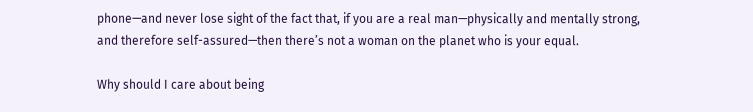phone—and never lose sight of the fact that, if you are a real man—physically and mentally strong, and therefore self-assured—then there’s not a woman on the planet who is your equal.

Why should I care about being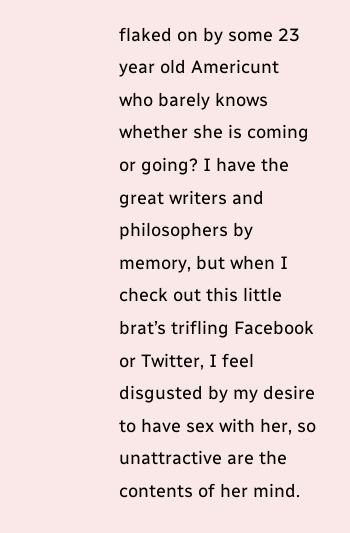flaked on by some 23 year old Americunt who barely knows whether she is coming or going? I have the great writers and philosophers by memory, but when I check out this little brat’s trifling Facebook or Twitter, I feel disgusted by my desire to have sex with her, so unattractive are the contents of her mind.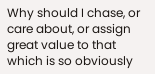Why should I chase, or care about, or assign great value to that which is so obviously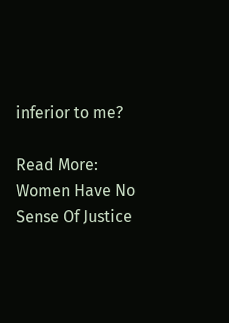inferior to me?

Read More: Women Have No Sense Of Justice